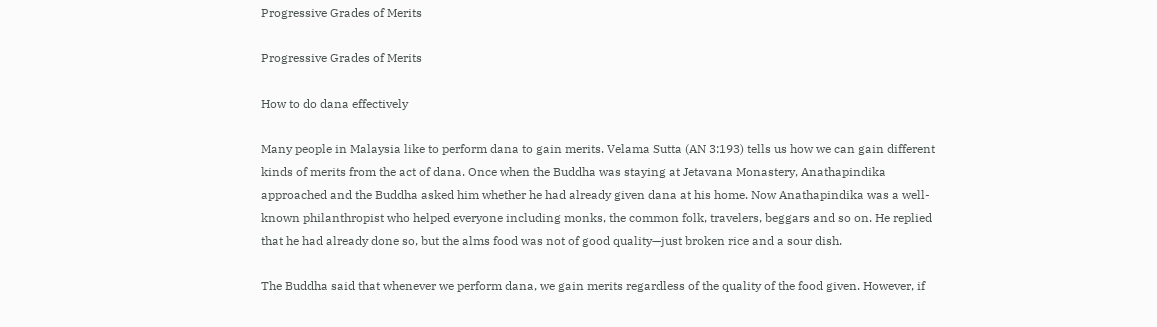Progressive Grades of Merits

Progressive Grades of Merits

How to do dana effectively

Many people in Malaysia like to perform dana to gain merits. Velama Sutta (AN 3:193) tells us how we can gain different kinds of merits from the act of dana. Once when the Buddha was staying at Jetavana Monastery, Anathapindika approached and the Buddha asked him whether he had already given dana at his home. Now Anathapindika was a well-known philanthropist who helped everyone including monks, the common folk, travelers, beggars and so on. He replied that he had already done so, but the alms food was not of good quality—just broken rice and a sour dish.

The Buddha said that whenever we perform dana, we gain merits regardless of the quality of the food given. However, if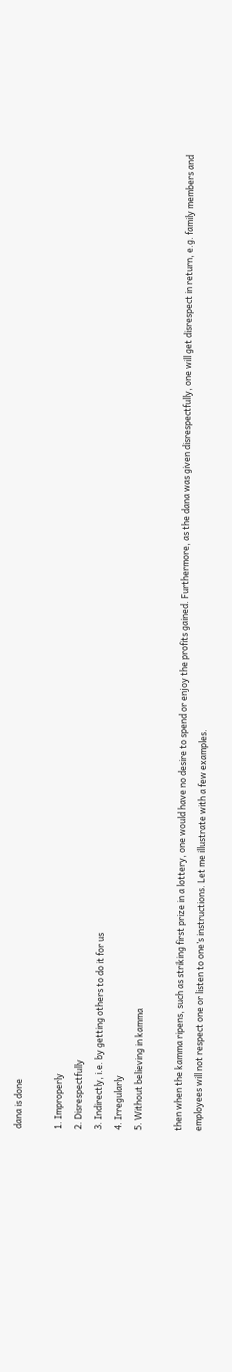dana is done

1. Improperly
2. Disrespectfully
3. Indirectly, i.e. by getting others to do it for us
4. Irregularly
5. Without believing in kamma

then when the kamma ripens, such as striking first prize in a lottery, one would have no desire to spend or enjoy the profits gained. Furthermore, as the dana was given disrespectfully, one will get disrespect in return, e.g. family members and employees will not respect one or listen to one’s instructions. Let me illustrate with a few examples.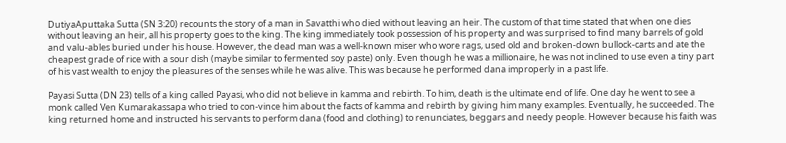DutiyaAputtaka Sutta (SN 3:20) recounts the story of a man in Savatthi who died without leaving an heir. The custom of that time stated that when one dies without leaving an heir, all his property goes to the king. The king immediately took possession of his property and was surprised to find many barrels of gold and valu-ables buried under his house. However, the dead man was a well-known miser who wore rags, used old and broken-down bullock-carts and ate the cheapest grade of rice with a sour dish (maybe similar to fermented soy paste) only. Even though he was a millionaire, he was not inclined to use even a tiny part of his vast wealth to enjoy the pleasures of the senses while he was alive. This was because he performed dana improperly in a past life.

Payasi Sutta (DN 23) tells of a king called Payasi, who did not believe in kamma and rebirth. To him, death is the ultimate end of life. One day he went to see a monk called Ven Kumarakassapa who tried to con-vince him about the facts of kamma and rebirth by giving him many examples. Eventually, he succeeded. The king returned home and instructed his servants to perform dana (food and clothing) to renunciates, beggars and needy people. However because his faith was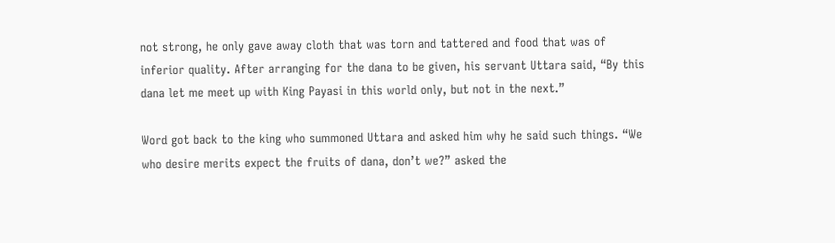not strong, he only gave away cloth that was torn and tattered and food that was of inferior quality. After arranging for the dana to be given, his servant Uttara said, “By this dana let me meet up with King Payasi in this world only, but not in the next.”

Word got back to the king who summoned Uttara and asked him why he said such things. “We who desire merits expect the fruits of dana, don’t we?” asked the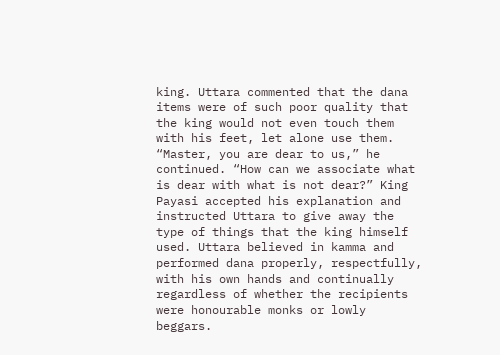king. Uttara commented that the dana items were of such poor quality that the king would not even touch them with his feet, let alone use them. “Master, you are dear to us,” he continued. “How can we associate what is dear with what is not dear?” King Payasi accepted his explanation and instructed Uttara to give away the type of things that the king himself used. Uttara believed in kamma and performed dana properly, respectfully, with his own hands and continually regardless of whether the recipients were honourable monks or lowly beggars.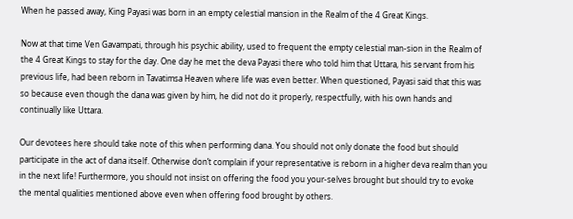When he passed away, King Payasi was born in an empty celestial mansion in the Realm of the 4 Great Kings.

Now at that time Ven Gavampati, through his psychic ability, used to frequent the empty celestial man-sion in the Realm of the 4 Great Kings to stay for the day. One day he met the deva Payasi there who told him that Uttara, his servant from his previous life, had been reborn in Tavatimsa Heaven where life was even better. When questioned, Payasi said that this was so because even though the dana was given by him, he did not do it properly, respectfully, with his own hands and continually like Uttara.

Our devotees here should take note of this when performing dana. You should not only donate the food but should participate in the act of dana itself. Otherwise don’t complain if your representative is reborn in a higher deva realm than you in the next life! Furthermore, you should not insist on offering the food you your-selves brought but should try to evoke the mental qualities mentioned above even when offering food brought by others.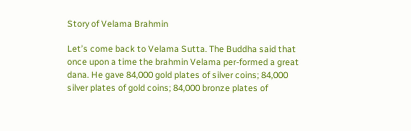Story of Velama Brahmin

Let’s come back to Velama Sutta. The Buddha said that once upon a time the brahmin Velama per-formed a great dana. He gave 84,000 gold plates of silver coins; 84,000 silver plates of gold coins; 84,000 bronze plates of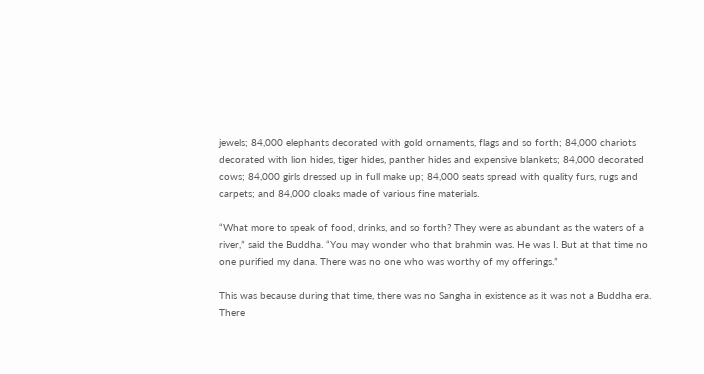jewels; 84,000 elephants decorated with gold ornaments, flags and so forth; 84,000 chariots decorated with lion hides, tiger hides, panther hides and expensive blankets; 84,000 decorated cows; 84,000 girls dressed up in full make up; 84,000 seats spread with quality furs, rugs and carpets; and 84,000 cloaks made of various fine materials.

“What more to speak of food, drinks, and so forth? They were as abundant as the waters of a river,” said the Buddha. “You may wonder who that brahmin was. He was I. But at that time no one purified my dana. There was no one who was worthy of my offerings.”

This was because during that time, there was no Sangha in existence as it was not a Buddha era. There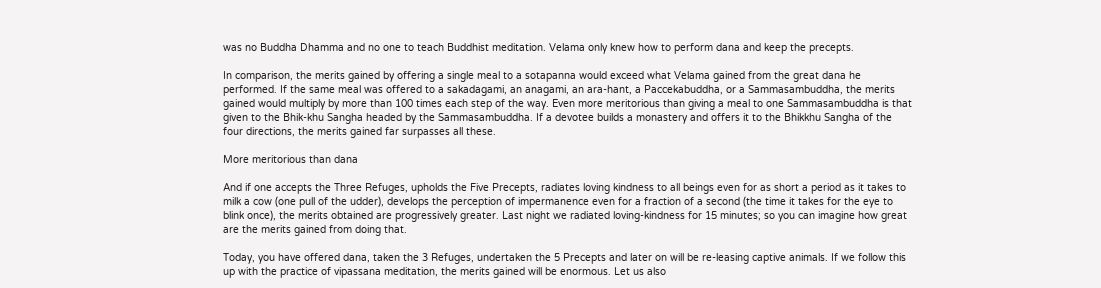was no Buddha Dhamma and no one to teach Buddhist meditation. Velama only knew how to perform dana and keep the precepts.

In comparison, the merits gained by offering a single meal to a sotapanna would exceed what Velama gained from the great dana he performed. If the same meal was offered to a sakadagami, an anagami, an ara-hant, a Paccekabuddha, or a Sammasambuddha, the merits gained would multiply by more than 100 times each step of the way. Even more meritorious than giving a meal to one Sammasambuddha is that given to the Bhik-khu Sangha headed by the Sammasambuddha. If a devotee builds a monastery and offers it to the Bhikkhu Sangha of the four directions, the merits gained far surpasses all these.

More meritorious than dana

And if one accepts the Three Refuges, upholds the Five Precepts, radiates loving kindness to all beings even for as short a period as it takes to milk a cow (one pull of the udder), develops the perception of impermanence even for a fraction of a second (the time it takes for the eye to blink once), the merits obtained are progressively greater. Last night we radiated loving-kindness for 15 minutes; so you can imagine how great are the merits gained from doing that.

Today, you have offered dana, taken the 3 Refuges, undertaken the 5 Precepts and later on will be re-leasing captive animals. If we follow this up with the practice of vipassana meditation, the merits gained will be enormous. Let us also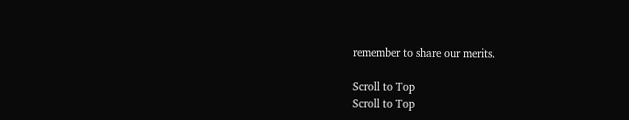remember to share our merits.

Scroll to Top
Scroll to Top